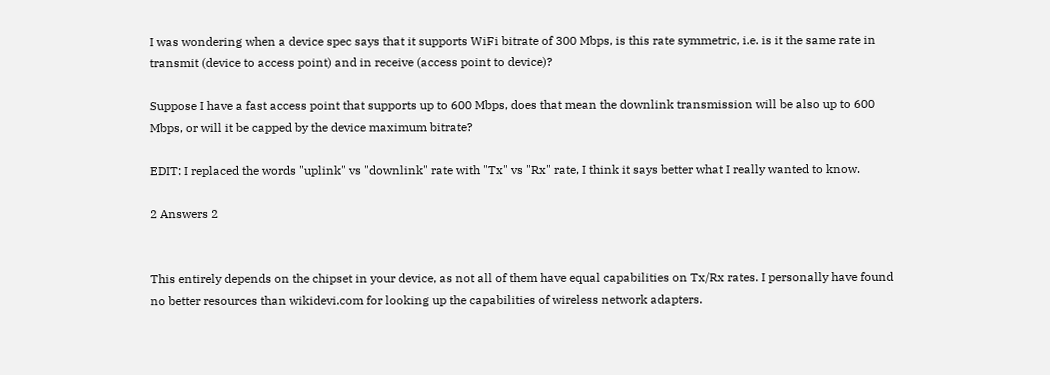I was wondering when a device spec says that it supports WiFi bitrate of 300 Mbps, is this rate symmetric, i.e. is it the same rate in transmit (device to access point) and in receive (access point to device)?

Suppose I have a fast access point that supports up to 600 Mbps, does that mean the downlink transmission will be also up to 600 Mbps, or will it be capped by the device maximum bitrate?

EDIT: I replaced the words "uplink" vs "downlink" rate with "Tx" vs "Rx" rate, I think it says better what I really wanted to know.

2 Answers 2


This entirely depends on the chipset in your device, as not all of them have equal capabilities on Tx/Rx rates. I personally have found no better resources than wikidevi.com for looking up the capabilities of wireless network adapters.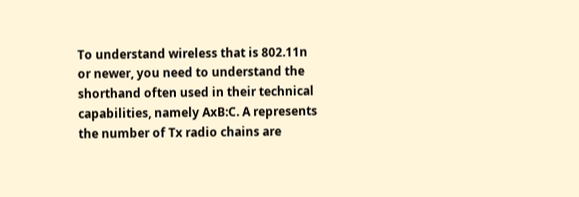To understand wireless that is 802.11n or newer, you need to understand the shorthand often used in their technical capabilities, namely AxB:C. A represents the number of Tx radio chains are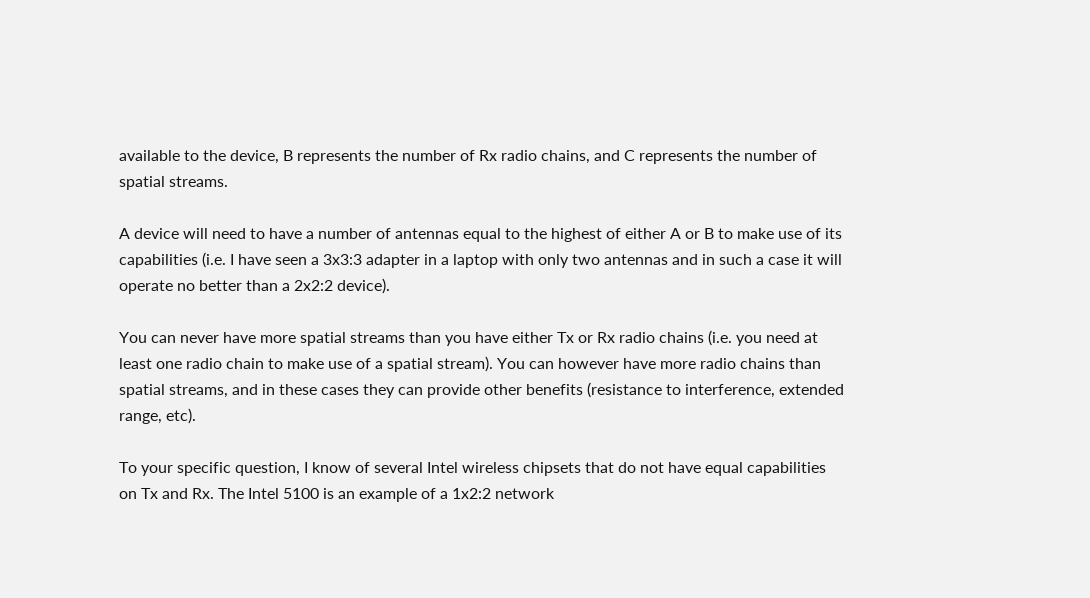available to the device, B represents the number of Rx radio chains, and C represents the number of spatial streams.

A device will need to have a number of antennas equal to the highest of either A or B to make use of its capabilities (i.e. I have seen a 3x3:3 adapter in a laptop with only two antennas and in such a case it will operate no better than a 2x2:2 device).

You can never have more spatial streams than you have either Tx or Rx radio chains (i.e. you need at least one radio chain to make use of a spatial stream). You can however have more radio chains than spatial streams, and in these cases they can provide other benefits (resistance to interference, extended range, etc).

To your specific question, I know of several Intel wireless chipsets that do not have equal capabilities on Tx and Rx. The Intel 5100 is an example of a 1x2:2 network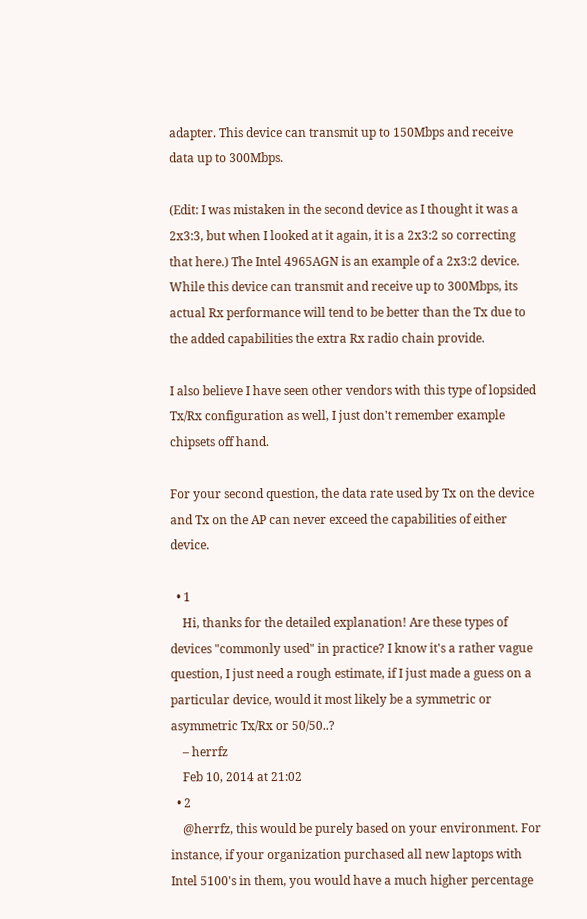adapter. This device can transmit up to 150Mbps and receive data up to 300Mbps.

(Edit: I was mistaken in the second device as I thought it was a 2x3:3, but when I looked at it again, it is a 2x3:2 so correcting that here.) The Intel 4965AGN is an example of a 2x3:2 device. While this device can transmit and receive up to 300Mbps, its actual Rx performance will tend to be better than the Tx due to the added capabilities the extra Rx radio chain provide.

I also believe I have seen other vendors with this type of lopsided Tx/Rx configuration as well, I just don't remember example chipsets off hand.

For your second question, the data rate used by Tx on the device and Tx on the AP can never exceed the capabilities of either device.

  • 1
    Hi, thanks for the detailed explanation! Are these types of devices "commonly used" in practice? I know it's a rather vague question, I just need a rough estimate, if I just made a guess on a particular device, would it most likely be a symmetric or asymmetric Tx/Rx or 50/50..?
    – herrfz
    Feb 10, 2014 at 21:02
  • 2
    @herrfz, this would be purely based on your environment. For instance, if your organization purchased all new laptops with Intel 5100's in them, you would have a much higher percentage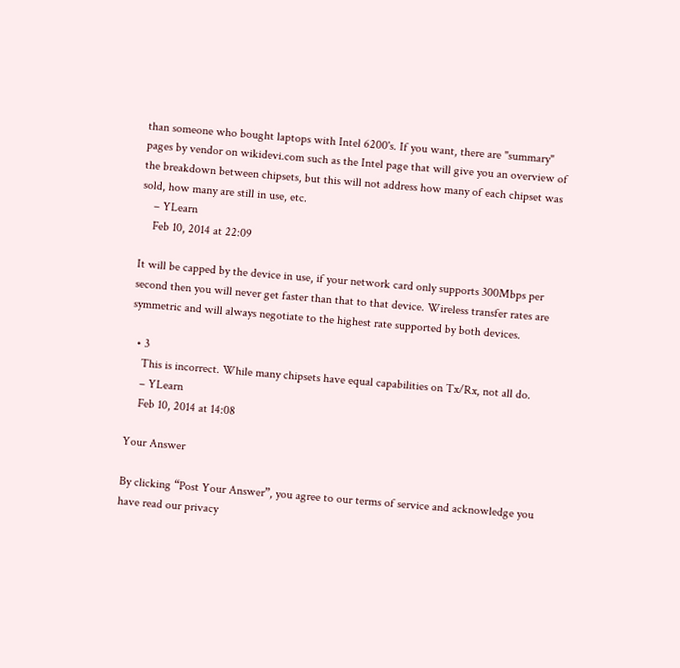than someone who bought laptops with Intel 6200's. If you want, there are "summary" pages by vendor on wikidevi.com such as the Intel page that will give you an overview of the breakdown between chipsets, but this will not address how many of each chipset was sold, how many are still in use, etc.
    – YLearn
    Feb 10, 2014 at 22:09

It will be capped by the device in use, if your network card only supports 300Mbps per second then you will never get faster than that to that device. Wireless transfer rates are symmetric and will always negotiate to the highest rate supported by both devices.

  • 3
    This is incorrect. While many chipsets have equal capabilities on Tx/Rx, not all do.
    – YLearn
    Feb 10, 2014 at 14:08

Your Answer

By clicking “Post Your Answer”, you agree to our terms of service and acknowledge you have read our privacy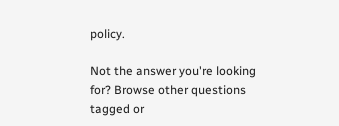policy.

Not the answer you're looking for? Browse other questions tagged or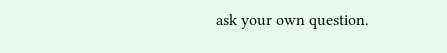ask your own question.